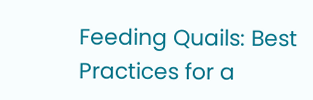Feeding Quails: Best Practices for a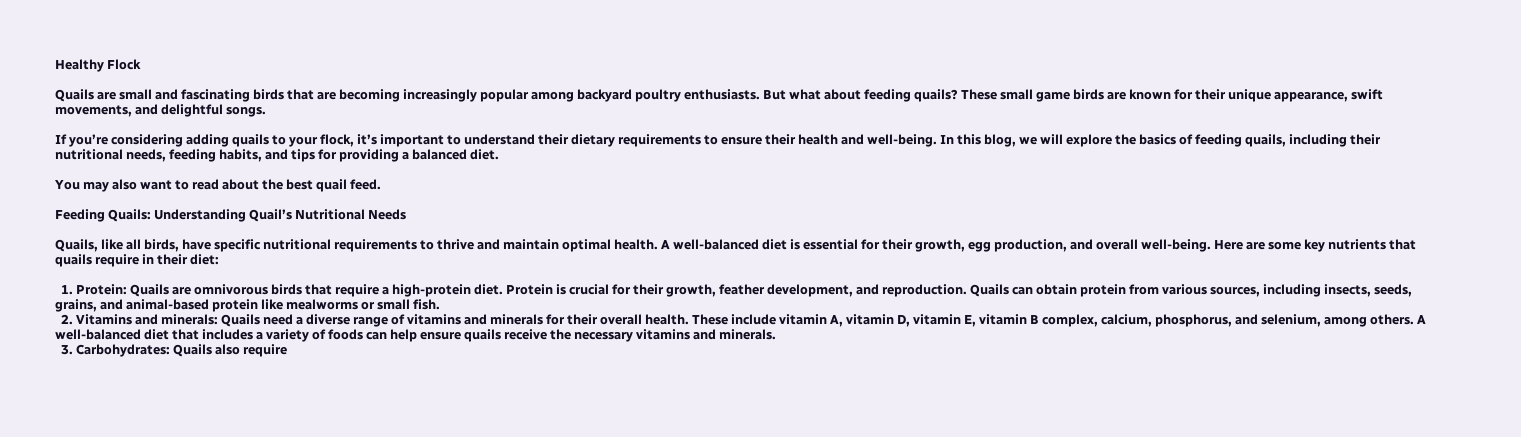Healthy Flock

Quails are small and fascinating birds that are becoming increasingly popular among backyard poultry enthusiasts. But what about feeding quails? These small game birds are known for their unique appearance, swift movements, and delightful songs.

If you’re considering adding quails to your flock, it’s important to understand their dietary requirements to ensure their health and well-being. In this blog, we will explore the basics of feeding quails, including their nutritional needs, feeding habits, and tips for providing a balanced diet.

You may also want to read about the best quail feed.

Feeding Quails: Understanding Quail’s Nutritional Needs

Quails, like all birds, have specific nutritional requirements to thrive and maintain optimal health. A well-balanced diet is essential for their growth, egg production, and overall well-being. Here are some key nutrients that quails require in their diet:

  1. Protein: Quails are omnivorous birds that require a high-protein diet. Protein is crucial for their growth, feather development, and reproduction. Quails can obtain protein from various sources, including insects, seeds, grains, and animal-based protein like mealworms or small fish.
  2. Vitamins and minerals: Quails need a diverse range of vitamins and minerals for their overall health. These include vitamin A, vitamin D, vitamin E, vitamin B complex, calcium, phosphorus, and selenium, among others. A well-balanced diet that includes a variety of foods can help ensure quails receive the necessary vitamins and minerals.
  3. Carbohydrates: Quails also require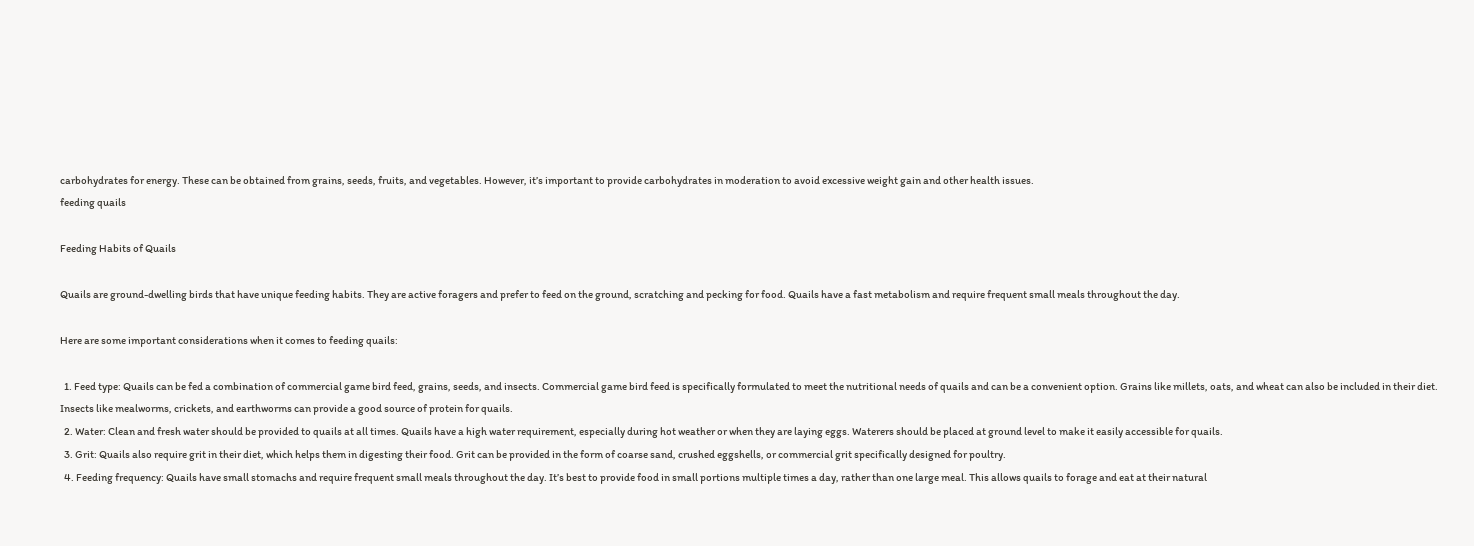carbohydrates for energy. These can be obtained from grains, seeds, fruits, and vegetables. However, it’s important to provide carbohydrates in moderation to avoid excessive weight gain and other health issues.
feeding quails

Feeding Habits of Quails

Quails are ground-dwelling birds that have unique feeding habits. They are active foragers and prefer to feed on the ground, scratching and pecking for food. Quails have a fast metabolism and require frequent small meals throughout the day.

Here are some important considerations when it comes to feeding quails:

  1. Feed type: Quails can be fed a combination of commercial game bird feed, grains, seeds, and insects. Commercial game bird feed is specifically formulated to meet the nutritional needs of quails and can be a convenient option. Grains like millets, oats, and wheat can also be included in their diet. Insects like mealworms, crickets, and earthworms can provide a good source of protein for quails.
  2. Water: Clean and fresh water should be provided to quails at all times. Quails have a high water requirement, especially during hot weather or when they are laying eggs. Waterers should be placed at ground level to make it easily accessible for quails.
  3. Grit: Quails also require grit in their diet, which helps them in digesting their food. Grit can be provided in the form of coarse sand, crushed eggshells, or commercial grit specifically designed for poultry.
  4. Feeding frequency: Quails have small stomachs and require frequent small meals throughout the day. It’s best to provide food in small portions multiple times a day, rather than one large meal. This allows quails to forage and eat at their natural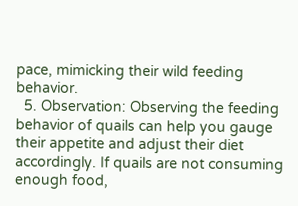pace, mimicking their wild feeding behavior.
  5. Observation: Observing the feeding behavior of quails can help you gauge their appetite and adjust their diet accordingly. If quails are not consuming enough food,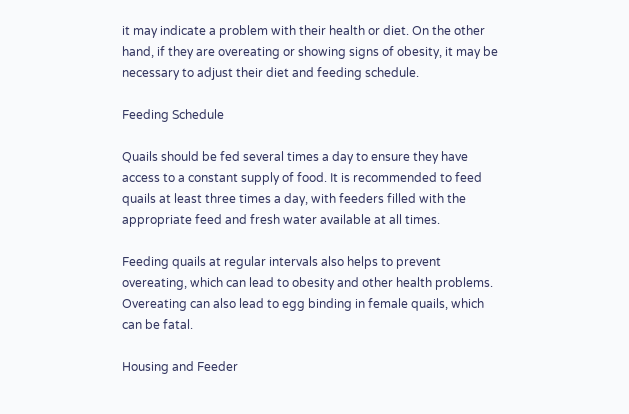it may indicate a problem with their health or diet. On the other hand, if they are overeating or showing signs of obesity, it may be necessary to adjust their diet and feeding schedule.

Feeding Schedule

Quails should be fed several times a day to ensure they have access to a constant supply of food. It is recommended to feed quails at least three times a day, with feeders filled with the appropriate feed and fresh water available at all times.

Feeding quails at regular intervals also helps to prevent overeating, which can lead to obesity and other health problems. Overeating can also lead to egg binding in female quails, which can be fatal.

Housing and Feeder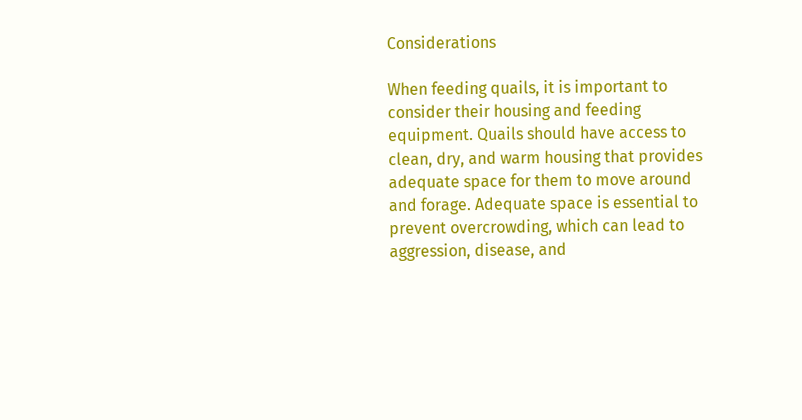Considerations

When feeding quails, it is important to consider their housing and feeding equipment. Quails should have access to clean, dry, and warm housing that provides adequate space for them to move around and forage. Adequate space is essential to prevent overcrowding, which can lead to aggression, disease, and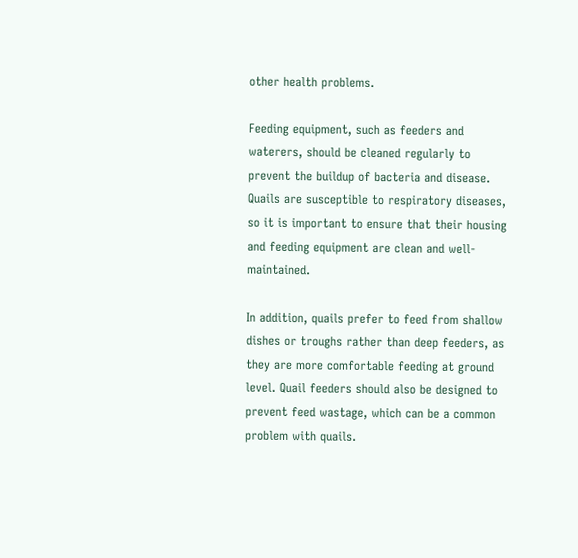other health problems.

Feeding equipment, such as feeders and waterers, should be cleaned regularly to prevent the buildup of bacteria and disease. Quails are susceptible to respiratory diseases, so it is important to ensure that their housing and feeding equipment are clean and well-maintained.

In addition, quails prefer to feed from shallow dishes or troughs rather than deep feeders, as they are more comfortable feeding at ground level. Quail feeders should also be designed to prevent feed wastage, which can be a common problem with quails.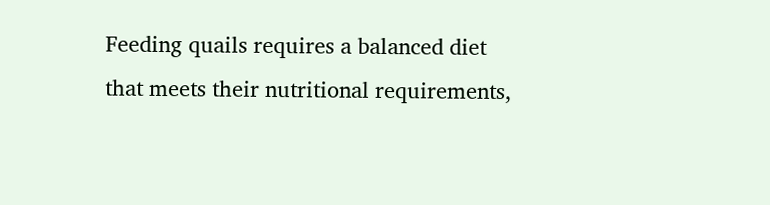Feeding quails requires a balanced diet that meets their nutritional requirements,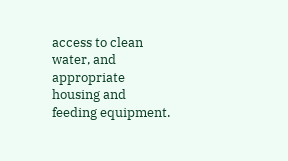access to clean water, and appropriate housing and feeding equipment.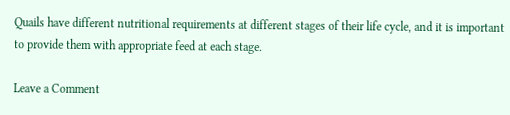Quails have different nutritional requirements at different stages of their life cycle, and it is important to provide them with appropriate feed at each stage.

Leave a Comment